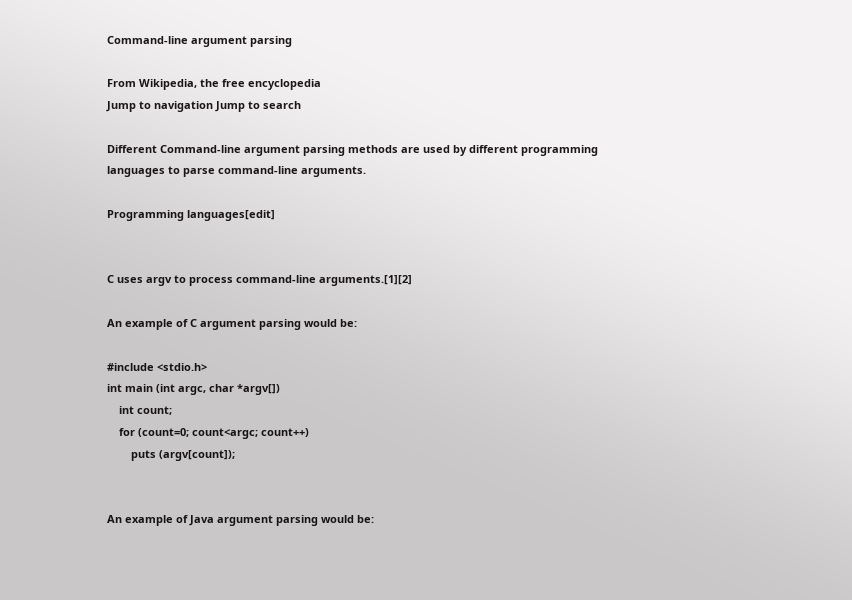Command-line argument parsing

From Wikipedia, the free encyclopedia
Jump to navigation Jump to search

Different Command-line argument parsing methods are used by different programming languages to parse command-line arguments.

Programming languages[edit]


C uses argv to process command-line arguments.[1][2]

An example of C argument parsing would be:

#include <stdio.h>
int main (int argc, char *argv[])
    int count;
    for (count=0; count<argc; count++)
        puts (argv[count]);


An example of Java argument parsing would be: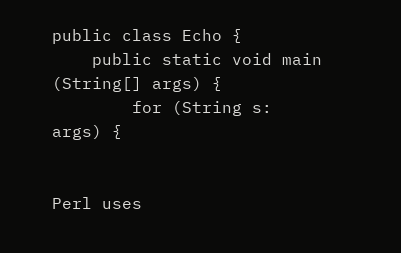public class Echo {
    public static void main (String[] args) {
        for (String s: args) {


Perl uses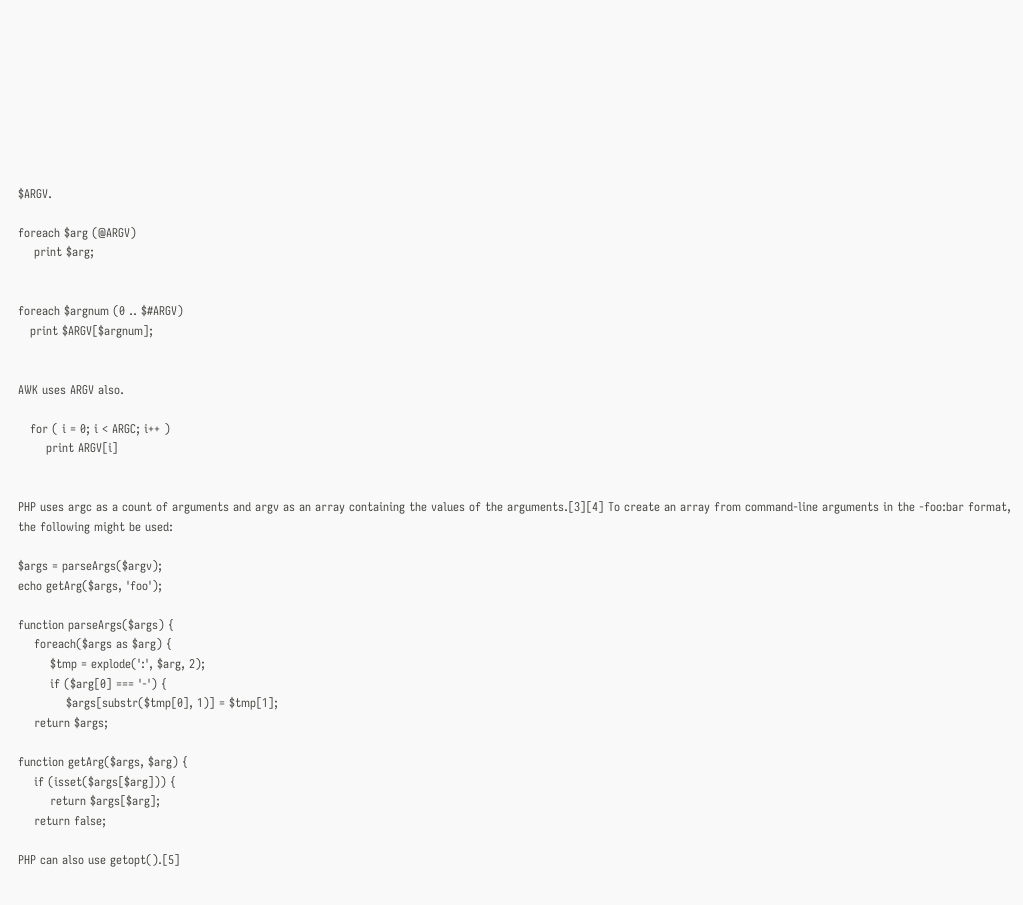$ARGV.

foreach $arg (@ARGV)
    print $arg;


foreach $argnum (0 .. $#ARGV)
   print $ARGV[$argnum];


AWK uses ARGV also.

   for ( i = 0; i < ARGC; i++ )
       print ARGV[i]


PHP uses argc as a count of arguments and argv as an array containing the values of the arguments.[3][4] To create an array from command-line arguments in the -foo:bar format, the following might be used:

$args = parseArgs($argv);
echo getArg($args, 'foo');

function parseArgs($args) {
    foreach($args as $arg) {
        $tmp = explode(':', $arg, 2);
        if ($arg[0] === '-') {
            $args[substr($tmp[0], 1)] = $tmp[1];
    return $args;

function getArg($args, $arg) {
    if (isset($args[$arg])) {
        return $args[$arg];
    return false;

PHP can also use getopt().[5]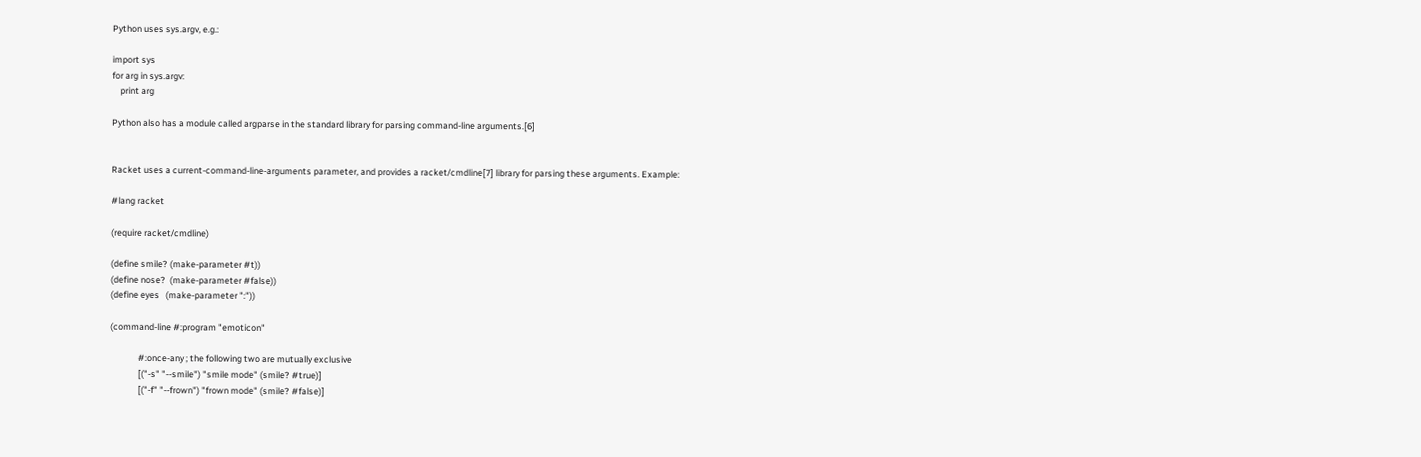Python uses sys.argv, e.g.:

import sys
for arg in sys.argv:
    print arg

Python also has a module called argparse in the standard library for parsing command-line arguments.[6]


Racket uses a current-command-line-arguments parameter, and provides a racket/cmdline[7] library for parsing these arguments. Example:

#lang racket

(require racket/cmdline)

(define smile? (make-parameter #t))
(define nose?  (make-parameter #false))
(define eyes   (make-parameter ":"))

(command-line #:program "emoticon"

              #:once-any ; the following two are mutually exclusive
              [("-s" "--smile") "smile mode" (smile? #true)]
              [("-f" "--frown") "frown mode" (smile? #false)]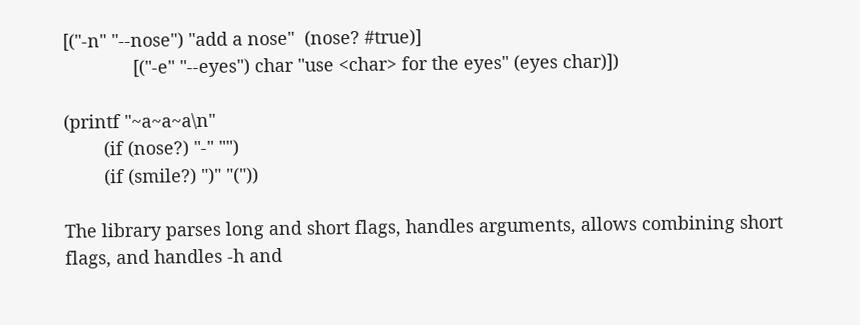[("-n" "--nose") "add a nose"  (nose? #true)]
              [("-e" "--eyes") char "use <char> for the eyes" (eyes char)])

(printf "~a~a~a\n"
        (if (nose?) "-" "")
        (if (smile?) ")" "("))

The library parses long and short flags, handles arguments, allows combining short flags, and handles -h and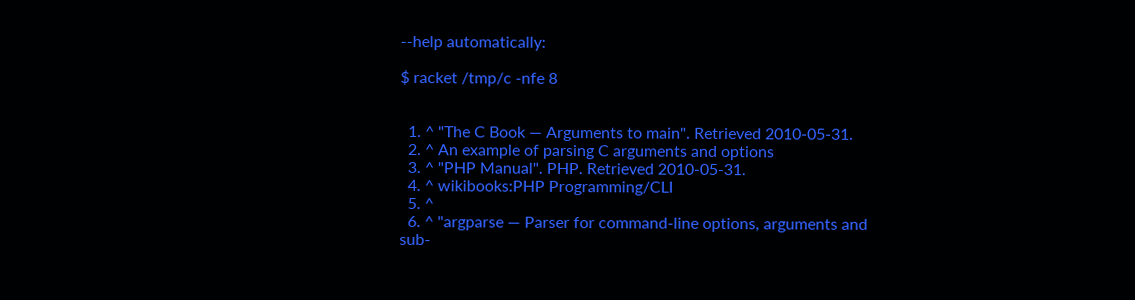--help automatically:

$ racket /tmp/c -nfe 8


  1. ^ "The C Book — Arguments to main". Retrieved 2010-05-31.
  2. ^ An example of parsing C arguments and options
  3. ^ "PHP Manual". PHP. Retrieved 2010-05-31.
  4. ^ wikibooks:PHP Programming/CLI
  5. ^
  6. ^ "argparse — Parser for command-line options, arguments and sub-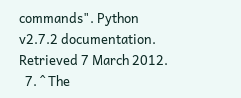commands". Python v2.7.2 documentation. Retrieved 7 March 2012.
  7. ^ The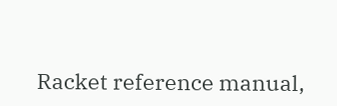Racket reference manual,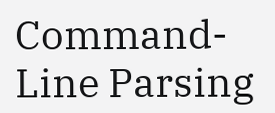Command-Line Parsing